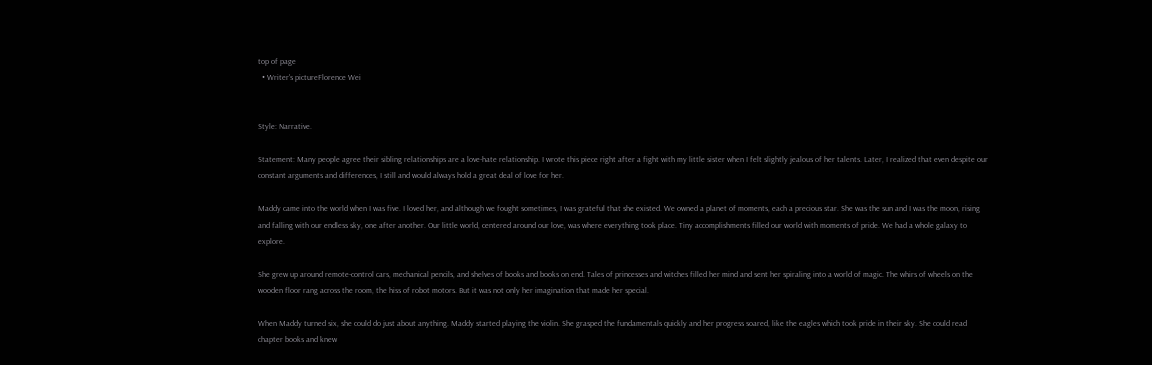top of page
  • Writer's pictureFlorence Wei


Style: Narrative.

Statement: Many people agree their sibling relationships are a love-hate relationship. I wrote this piece right after a fight with my little sister when I felt slightly jealous of her talents. Later, I realized that even despite our constant arguments and differences, I still and would always hold a great deal of love for her.

Maddy came into the world when I was five. I loved her, and although we fought sometimes, I was grateful that she existed. We owned a planet of moments, each a precious star. She was the sun and I was the moon, rising and falling with our endless sky, one after another. Our little world, centered around our love, was where everything took place. Tiny accomplishments filled our world with moments of pride. We had a whole galaxy to explore.

She grew up around remote-control cars, mechanical pencils, and shelves of books and books on end. Tales of princesses and witches filled her mind and sent her spiraling into a world of magic. The whirs of wheels on the wooden floor rang across the room, the hiss of robot motors. But it was not only her imagination that made her special.

When Maddy turned six, she could do just about anything. Maddy started playing the violin. She grasped the fundamentals quickly and her progress soared, like the eagles which took pride in their sky. She could read chapter books and knew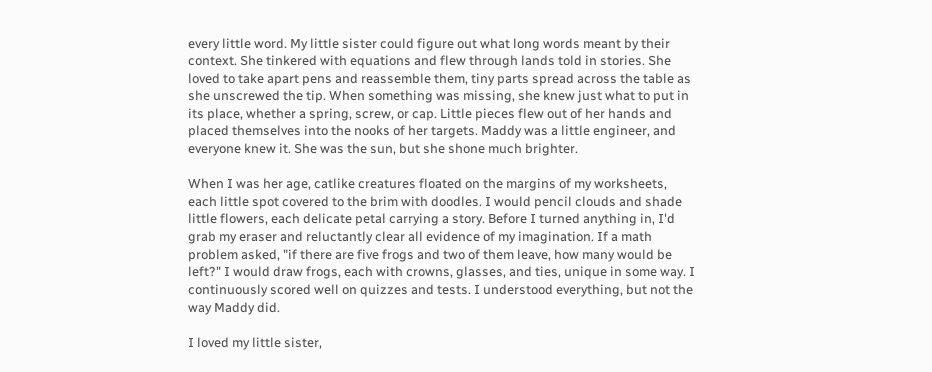every little word. My little sister could figure out what long words meant by their context. She tinkered with equations and flew through lands told in stories. She loved to take apart pens and reassemble them, tiny parts spread across the table as she unscrewed the tip. When something was missing, she knew just what to put in its place, whether a spring, screw, or cap. Little pieces flew out of her hands and placed themselves into the nooks of her targets. Maddy was a little engineer, and everyone knew it. She was the sun, but she shone much brighter.

When I was her age, catlike creatures floated on the margins of my worksheets, each little spot covered to the brim with doodles. I would pencil clouds and shade little flowers, each delicate petal carrying a story. Before I turned anything in, I'd grab my eraser and reluctantly clear all evidence of my imagination. If a math problem asked, "if there are five frogs and two of them leave, how many would be left?" I would draw frogs, each with crowns, glasses, and ties, unique in some way. I continuously scored well on quizzes and tests. I understood everything, but not the way Maddy did.

I loved my little sister,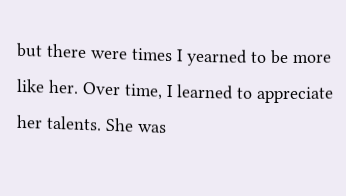but there were times I yearned to be more like her. Over time, I learned to appreciate her talents. She was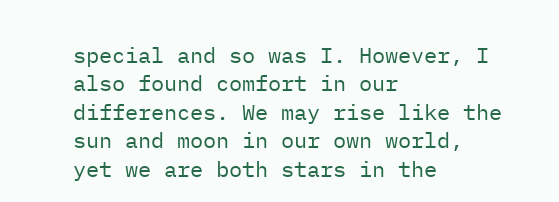special and so was I. However, I also found comfort in our differences. We may rise like the sun and moon in our own world, yet we are both stars in the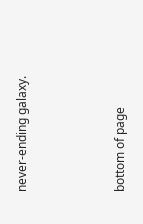never-ending galaxy.



bottom of page